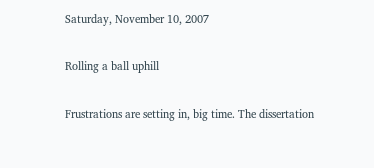Saturday, November 10, 2007

Rolling a ball uphill

Frustrations are setting in, big time. The dissertation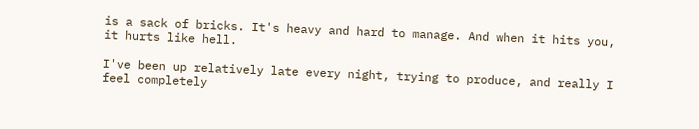is a sack of bricks. It's heavy and hard to manage. And when it hits you, it hurts like hell.

I've been up relatively late every night, trying to produce, and really I feel completely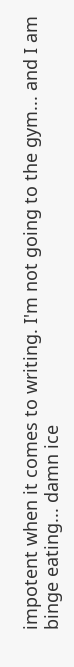impotent when it comes to writing. I'm not going to the gym... and I am binge eating... damn ice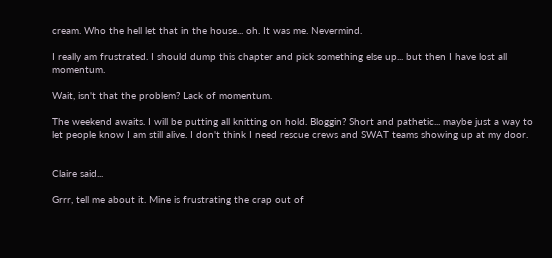cream. Who the hell let that in the house... oh. It was me. Nevermind.

I really am frustrated. I should dump this chapter and pick something else up... but then I have lost all momentum.

Wait, isn't that the problem? Lack of momentum.

The weekend awaits. I will be putting all knitting on hold. Bloggin? Short and pathetic... maybe just a way to let people know I am still alive. I don't think I need rescue crews and SWAT teams showing up at my door.


Claire said...

Grrr, tell me about it. Mine is frustrating the crap out of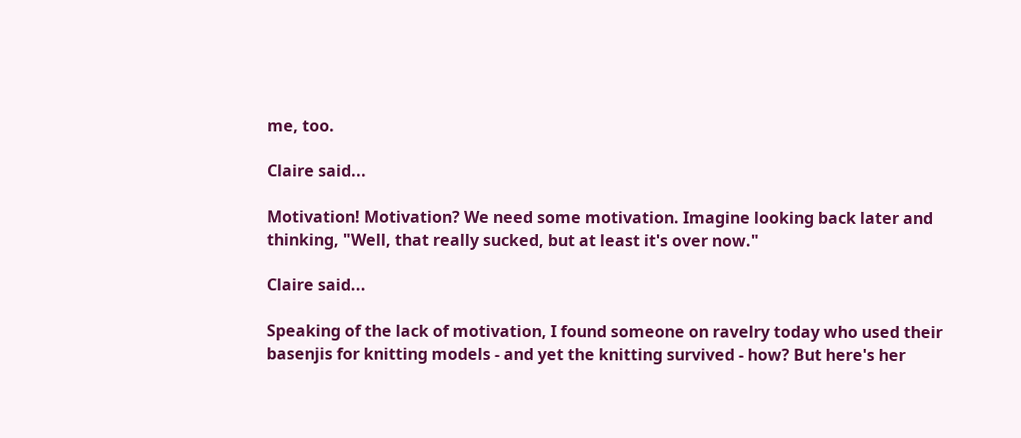me, too.

Claire said...

Motivation! Motivation? We need some motivation. Imagine looking back later and thinking, "Well, that really sucked, but at least it's over now."

Claire said...

Speaking of the lack of motivation, I found someone on ravelry today who used their basenjis for knitting models - and yet the knitting survived - how? But here's her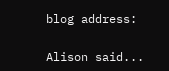blog address:

Alison said...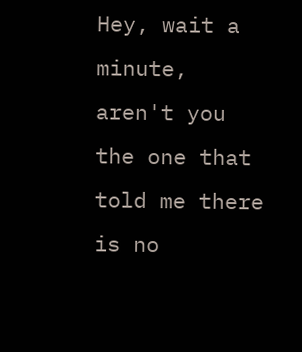Hey, wait a minute, aren't you the one that told me there is no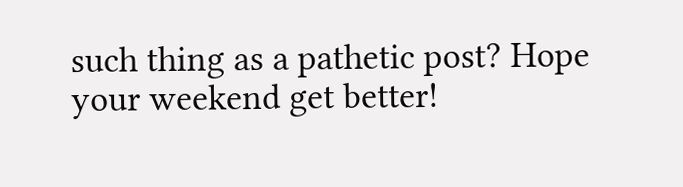such thing as a pathetic post? Hope your weekend get better!